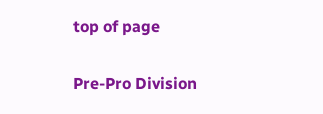top of page

Pre-Pro Division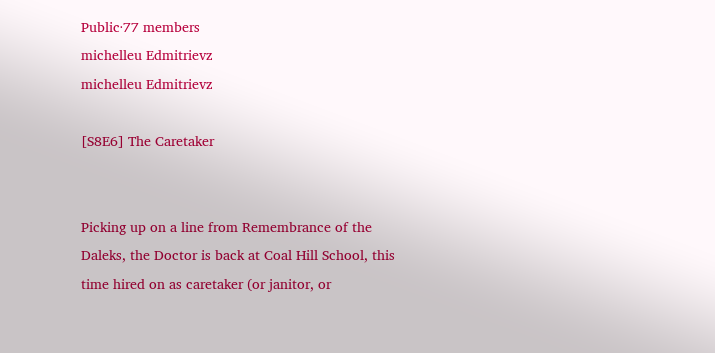Public·77 members
michelleu Edmitrievz
michelleu Edmitrievz

[S8E6] The Caretaker


Picking up on a line from Remembrance of the Daleks, the Doctor is back at Coal Hill School, this time hired on as caretaker (or janitor, or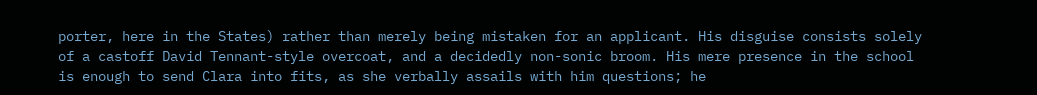porter, here in the States) rather than merely being mistaken for an applicant. His disguise consists solely of a castoff David Tennant-style overcoat, and a decidedly non-sonic broom. His mere presence in the school is enough to send Clara into fits, as she verbally assails with him questions; he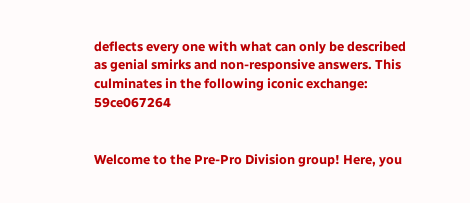deflects every one with what can only be described as genial smirks and non-responsive answers. This culminates in the following iconic exchange: 59ce067264


Welcome to the Pre-Pro Division group! Here, you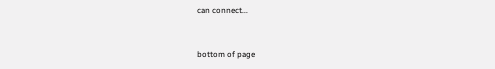can connect...


bottom of page